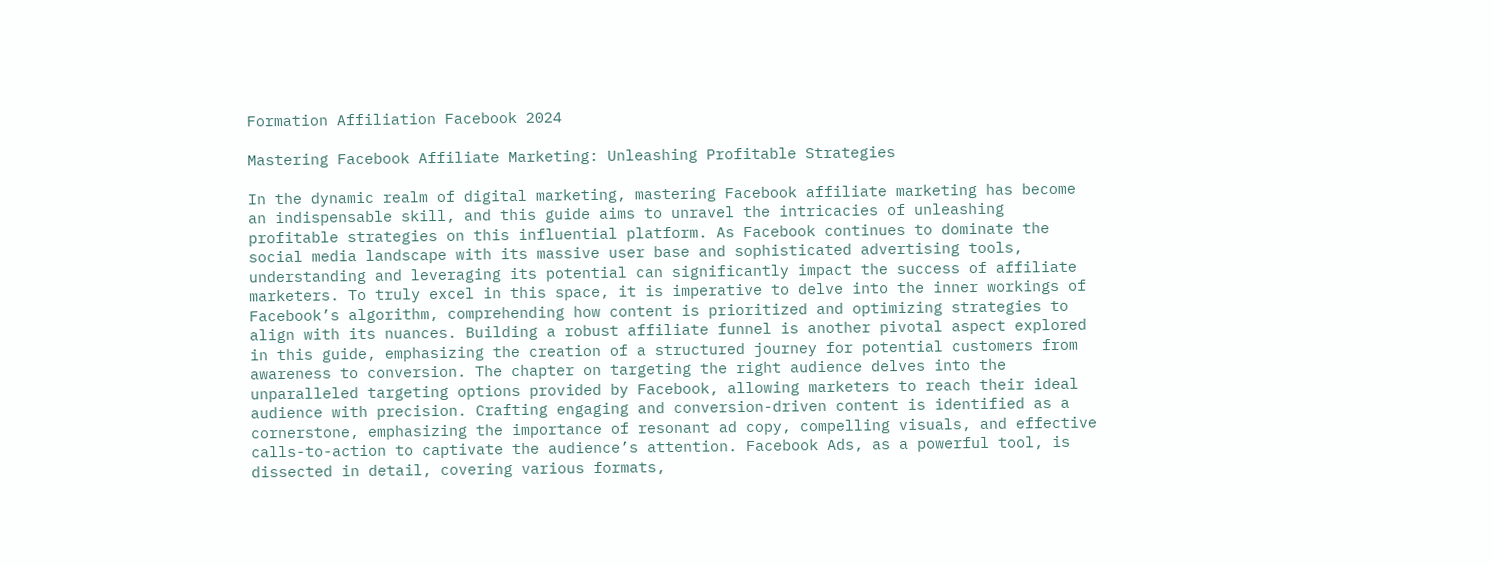Formation Affiliation Facebook 2024

Mastering Facebook Affiliate Marketing: Unleashing Profitable Strategies

In the dynamic realm of digital marketing, mastering Facebook affiliate marketing has become an indispensable skill, and this guide aims to unravel the intricacies of unleashing profitable strategies on this influential platform. As Facebook continues to dominate the social media landscape with its massive user base and sophisticated advertising tools, understanding and leveraging its potential can significantly impact the success of affiliate marketers. To truly excel in this space, it is imperative to delve into the inner workings of Facebook’s algorithm, comprehending how content is prioritized and optimizing strategies to align with its nuances. Building a robust affiliate funnel is another pivotal aspect explored in this guide, emphasizing the creation of a structured journey for potential customers from awareness to conversion. The chapter on targeting the right audience delves into the unparalleled targeting options provided by Facebook, allowing marketers to reach their ideal audience with precision. Crafting engaging and conversion-driven content is identified as a cornerstone, emphasizing the importance of resonant ad copy, compelling visuals, and effective calls-to-action to captivate the audience’s attention. Facebook Ads, as a powerful tool, is dissected in detail, covering various formats,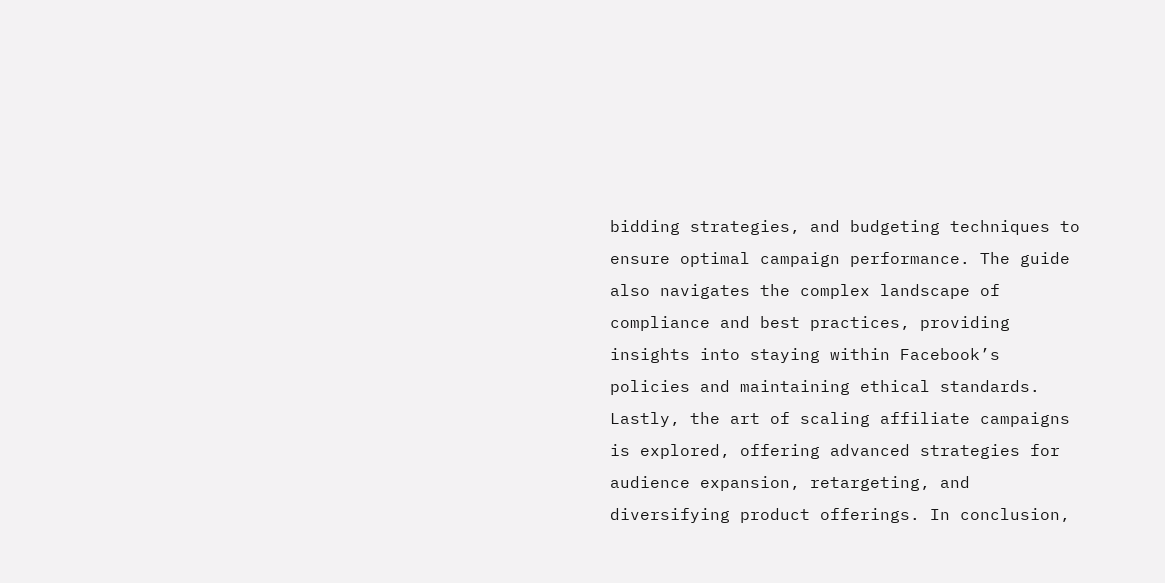bidding strategies, and budgeting techniques to ensure optimal campaign performance. The guide also navigates the complex landscape of compliance and best practices, providing insights into staying within Facebook’s policies and maintaining ethical standards. Lastly, the art of scaling affiliate campaigns is explored, offering advanced strategies for audience expansion, retargeting, and diversifying product offerings. In conclusion,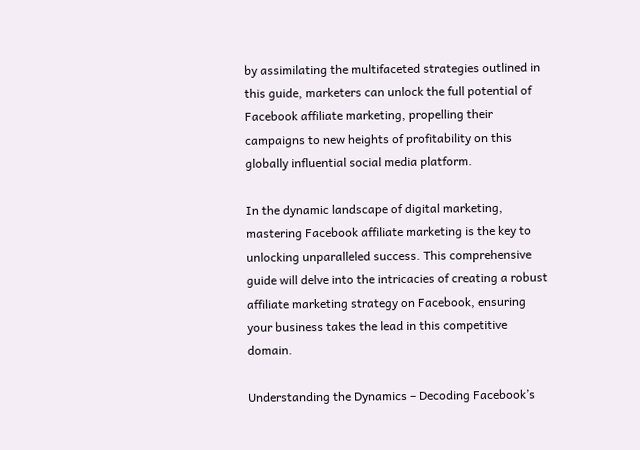by assimilating the multifaceted strategies outlined in this guide, marketers can unlock the full potential of Facebook affiliate marketing, propelling their campaigns to new heights of profitability on this globally influential social media platform.

In the dynamic landscape of digital marketing, mastering Facebook affiliate marketing is the key to unlocking unparalleled success. This comprehensive guide will delve into the intricacies of creating a robust affiliate marketing strategy on Facebook, ensuring your business takes the lead in this competitive domain.

Understanding the Dynamics – Decoding Facebook’s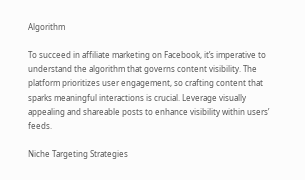Algorithm

To succeed in affiliate marketing on Facebook, it’s imperative to understand the algorithm that governs content visibility. The platform prioritizes user engagement, so crafting content that sparks meaningful interactions is crucial. Leverage visually appealing and shareable posts to enhance visibility within users’ feeds.

Niche Targeting Strategies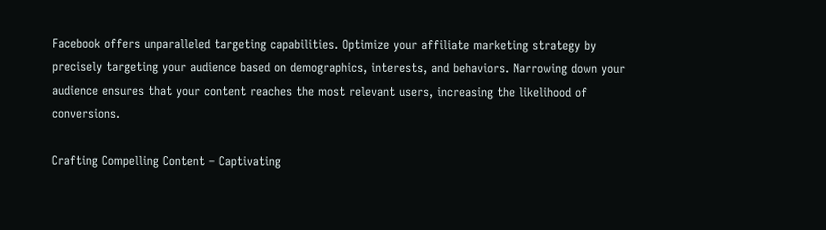Facebook offers unparalleled targeting capabilities. Optimize your affiliate marketing strategy by precisely targeting your audience based on demographics, interests, and behaviors. Narrowing down your audience ensures that your content reaches the most relevant users, increasing the likelihood of conversions.

Crafting Compelling Content – Captivating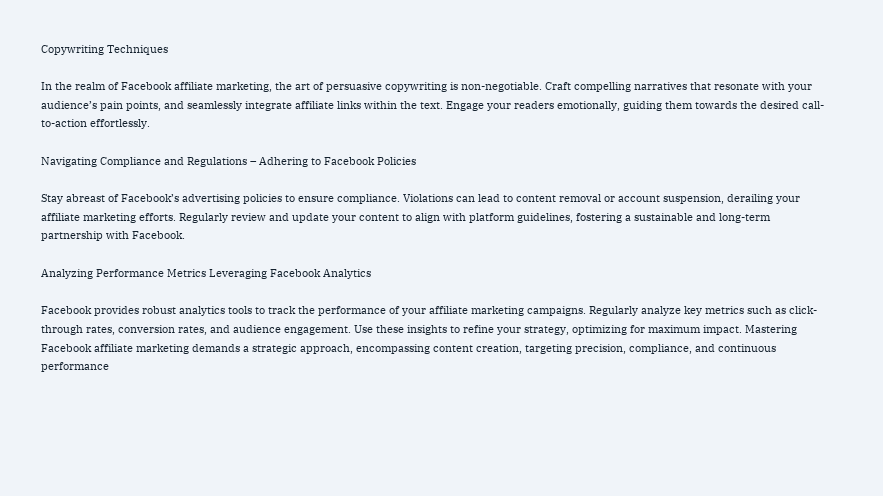Copywriting Techniques

In the realm of Facebook affiliate marketing, the art of persuasive copywriting is non-negotiable. Craft compelling narratives that resonate with your audience’s pain points, and seamlessly integrate affiliate links within the text. Engage your readers emotionally, guiding them towards the desired call-to-action effortlessly.

Navigating Compliance and Regulations – Adhering to Facebook Policies

Stay abreast of Facebook’s advertising policies to ensure compliance. Violations can lead to content removal or account suspension, derailing your affiliate marketing efforts. Regularly review and update your content to align with platform guidelines, fostering a sustainable and long-term partnership with Facebook.

Analyzing Performance Metrics Leveraging Facebook Analytics

Facebook provides robust analytics tools to track the performance of your affiliate marketing campaigns. Regularly analyze key metrics such as click-through rates, conversion rates, and audience engagement. Use these insights to refine your strategy, optimizing for maximum impact. Mastering Facebook affiliate marketing demands a strategic approach, encompassing content creation, targeting precision, compliance, and continuous performance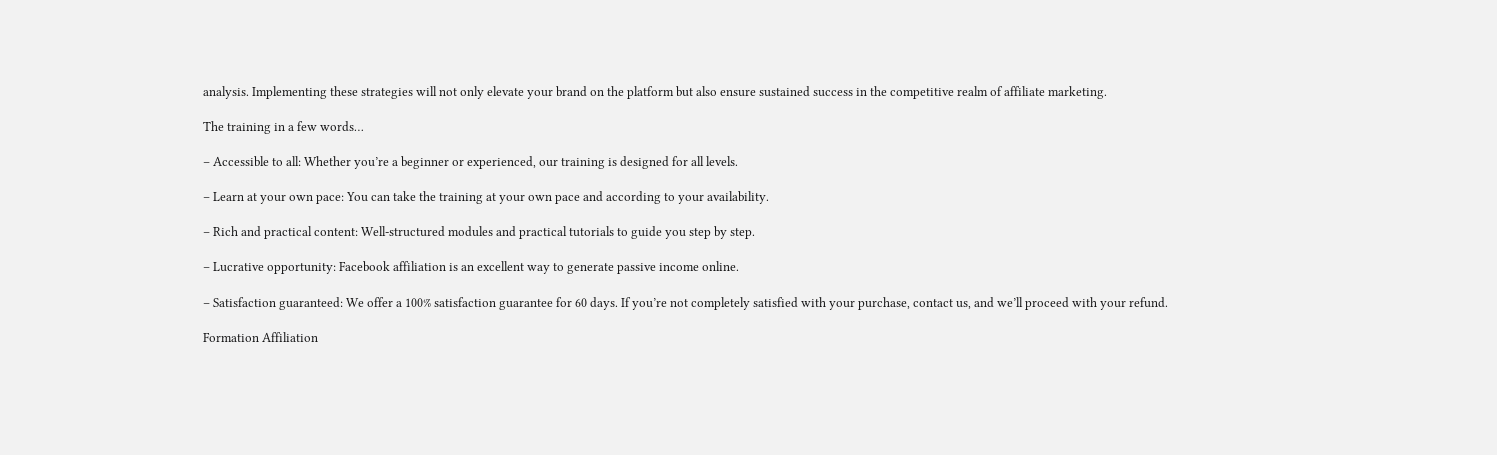analysis. Implementing these strategies will not only elevate your brand on the platform but also ensure sustained success in the competitive realm of affiliate marketing.

The training in a few words…

– Accessible to all: Whether you’re a beginner or experienced, our training is designed for all levels.

– Learn at your own pace: You can take the training at your own pace and according to your availability.

– Rich and practical content: Well-structured modules and practical tutorials to guide you step by step.

– Lucrative opportunity: Facebook affiliation is an excellent way to generate passive income online.

– Satisfaction guaranteed: We offer a 100% satisfaction guarantee for 60 days. If you’re not completely satisfied with your purchase, contact us, and we’ll proceed with your refund.

Formation Affiliation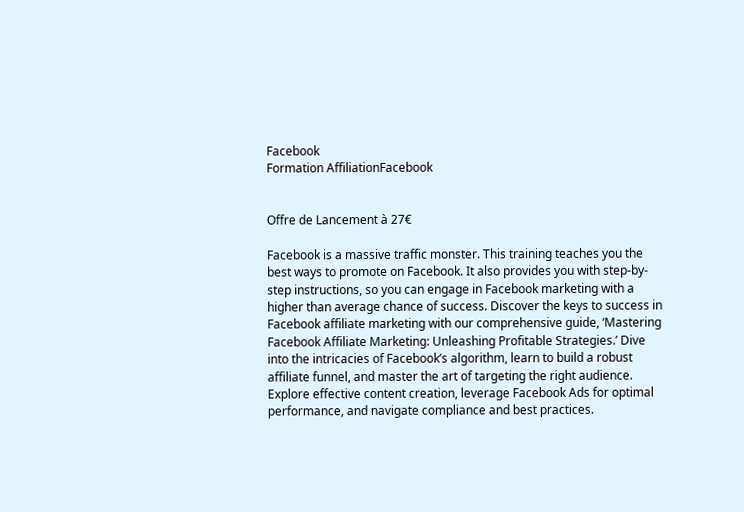Facebook
Formation AffiliationFacebook


Offre de Lancement à 27€

Facebook is a massive traffic monster. This training teaches you the best ways to promote on Facebook. It also provides you with step-by-step instructions, so you can engage in Facebook marketing with a higher than average chance of success. Discover the keys to success in Facebook affiliate marketing with our comprehensive guide, ‘Mastering Facebook Affiliate Marketing: Unleashing Profitable Strategies.’ Dive into the intricacies of Facebook’s algorithm, learn to build a robust affiliate funnel, and master the art of targeting the right audience. Explore effective content creation, leverage Facebook Ads for optimal performance, and navigate compliance and best practices.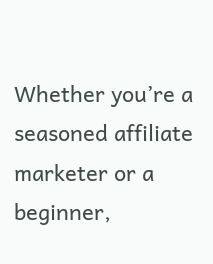Whether you’re a seasoned affiliate marketer or a beginner,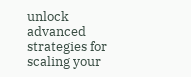unlock advanced strategies for scaling your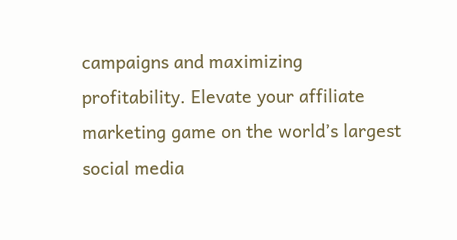campaigns and maximizing profitability. Elevate your affiliate marketing game on the world’s largest social media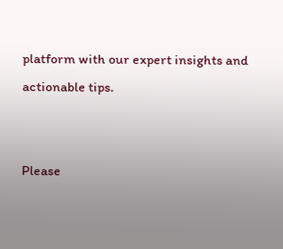platform with our expert insights and actionable tips.


Please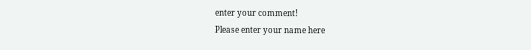enter your comment!
Please enter your name here